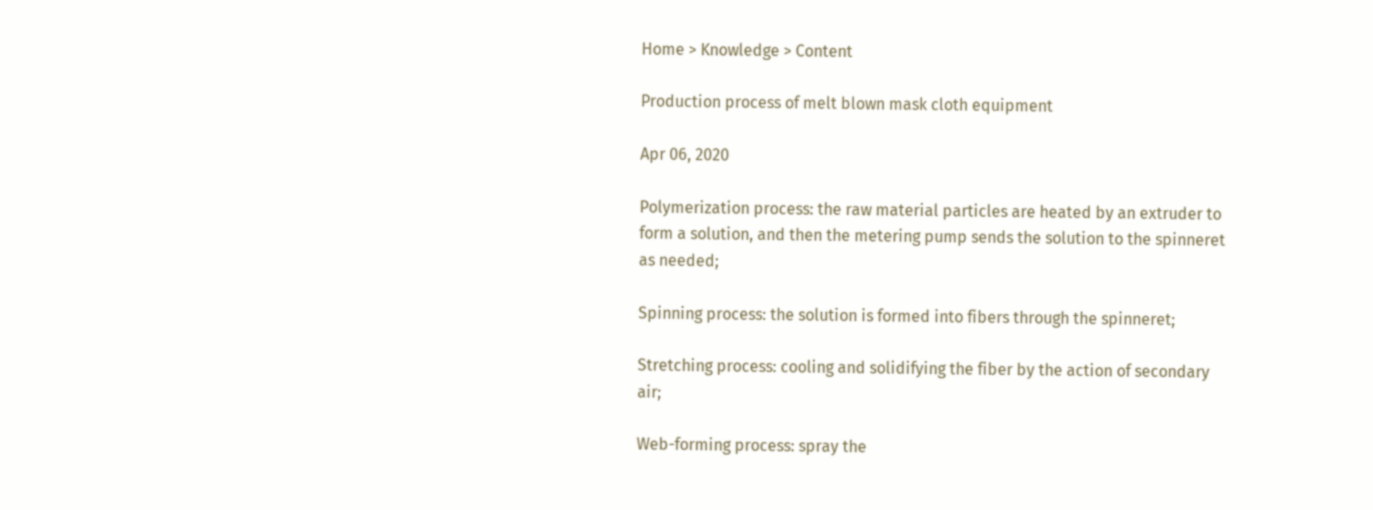Home > Knowledge > Content

Production process of melt blown mask cloth equipment

Apr 06, 2020

Polymerization process: the raw material particles are heated by an extruder to form a solution, and then the metering pump sends the solution to the spinneret as needed;

Spinning process: the solution is formed into fibers through the spinneret;

Stretching process: cooling and solidifying the fiber by the action of secondary air;

Web-forming process: spray the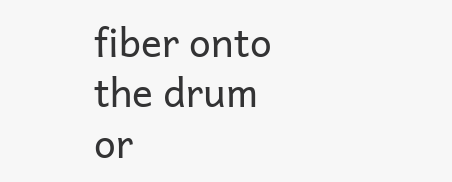fiber onto the drum or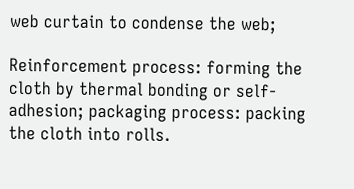web curtain to condense the web;

Reinforcement process: forming the cloth by thermal bonding or self-adhesion; packaging process: packing the cloth into rolls.